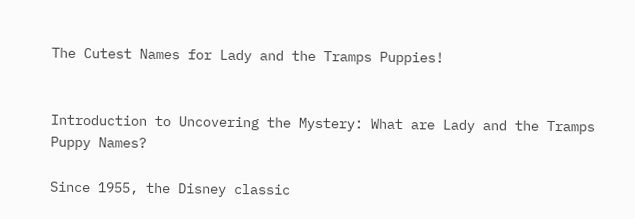The Cutest Names for Lady and the Tramps Puppies!


Introduction to Uncovering the Mystery: What are Lady and the Tramps Puppy Names?

Since 1955, the Disney classic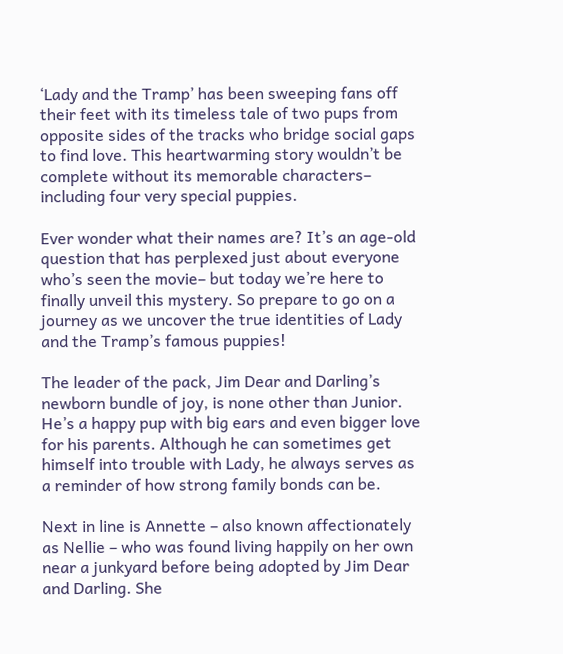‘Lady and the Tramp’ has been sweeping fans off their feet with its timeless tale of two pups from opposite sides of the tracks who bridge social gaps to find love. This heartwarming story wouldn’t be complete without its memorable characters– including four very special puppies.

Ever wonder what their names are? It’s an age-old question that has perplexed just about everyone who’s seen the movie– but today we’re here to finally unveil this mystery. So prepare to go on a journey as we uncover the true identities of Lady and the Tramp’s famous puppies!

The leader of the pack, Jim Dear and Darling’s newborn bundle of joy, is none other than Junior. He’s a happy pup with big ears and even bigger love for his parents. Although he can sometimes get himself into trouble with Lady, he always serves as a reminder of how strong family bonds can be.

Next in line is Annette – also known affectionately as Nellie – who was found living happily on her own near a junkyard before being adopted by Jim Dear and Darling. She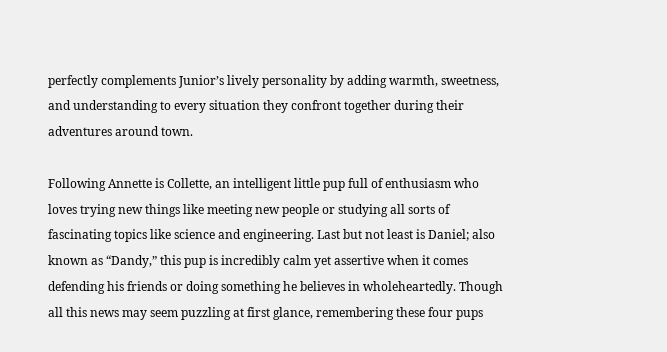perfectly complements Junior’s lively personality by adding warmth, sweetness, and understanding to every situation they confront together during their adventures around town.

Following Annette is Collette, an intelligent little pup full of enthusiasm who loves trying new things like meeting new people or studying all sorts of fascinating topics like science and engineering. Last but not least is Daniel; also known as “Dandy,” this pup is incredibly calm yet assertive when it comes defending his friends or doing something he believes in wholeheartedly. Though all this news may seem puzzling at first glance, remembering these four pups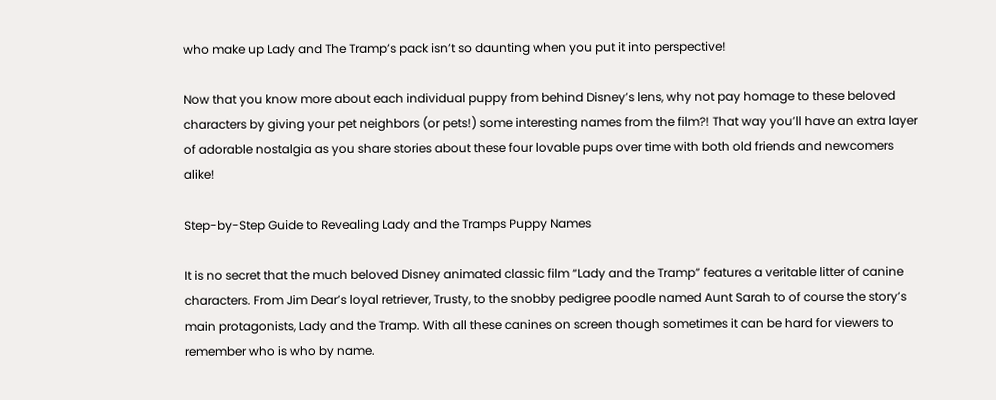who make up Lady and The Tramp’s pack isn’t so daunting when you put it into perspective!

Now that you know more about each individual puppy from behind Disney’s lens, why not pay homage to these beloved characters by giving your pet neighbors (or pets!) some interesting names from the film?! That way you’ll have an extra layer of adorable nostalgia as you share stories about these four lovable pups over time with both old friends and newcomers alike!

Step-by-Step Guide to Revealing Lady and the Tramps Puppy Names

It is no secret that the much beloved Disney animated classic film “Lady and the Tramp” features a veritable litter of canine characters. From Jim Dear’s loyal retriever, Trusty, to the snobby pedigree poodle named Aunt Sarah to of course the story’s main protagonists, Lady and the Tramp. With all these canines on screen though sometimes it can be hard for viewers to remember who is who by name.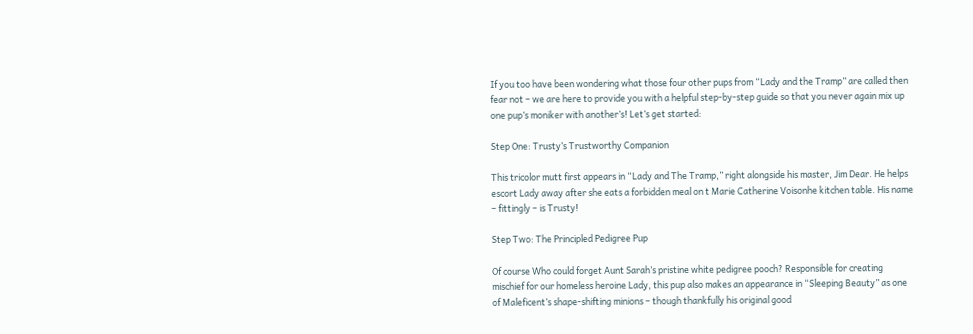If you too have been wondering what those four other pups from “Lady and the Tramp” are called then fear not – we are here to provide you with a helpful step-by-step guide so that you never again mix up one pup’s moniker with another’s! Let’s get started:

Step One: Trusty’s Trustworthy Companion

This tricolor mutt first appears in “Lady and The Tramp,” right alongside his master, Jim Dear. He helps escort Lady away after she eats a forbidden meal on t Marie Catherine Voisonhe kitchen table. His name – fittingly – is Trusty!

Step Two: The Principled Pedigree Pup

Of course Who could forget Aunt Sarah’s pristine white pedigree pooch? Responsible for creating mischief for our homeless heroine Lady, this pup also makes an appearance in “Sleeping Beauty” as one of Maleficent’s shape-shifting minions – though thankfully his original good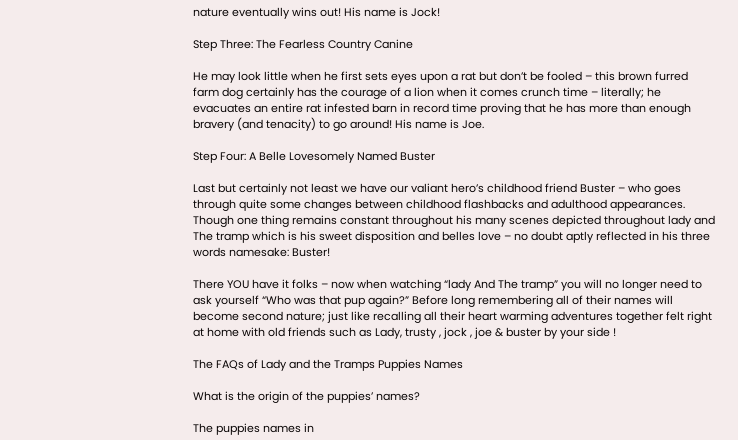nature eventually wins out! His name is Jock!

Step Three: The Fearless Country Canine

He may look little when he first sets eyes upon a rat but don’t be fooled – this brown furred farm dog certainly has the courage of a lion when it comes crunch time – literally; he evacuates an entire rat infested barn in record time proving that he has more than enough bravery (and tenacity) to go around! His name is Joe.

Step Four: A Belle Lovesomely Named Buster

Last but certainly not least we have our valiant hero’s childhood friend Buster – who goes through quite some changes between childhood flashbacks and adulthood appearances. Though one thing remains constant throughout his many scenes depicted throughout lady and The tramp which is his sweet disposition and belles love – no doubt aptly reflected in his three words namesake: Buster!

There YOU have it folks – now when watching “lady And The tramp” you will no longer need to ask yourself “Who was that pup again?” Before long remembering all of their names will become second nature; just like recalling all their heart warming adventures together felt right at home with old friends such as Lady, trusty , jock , joe & buster by your side !

The FAQs of Lady and the Tramps Puppies Names

What is the origin of the puppies’ names?

The puppies names in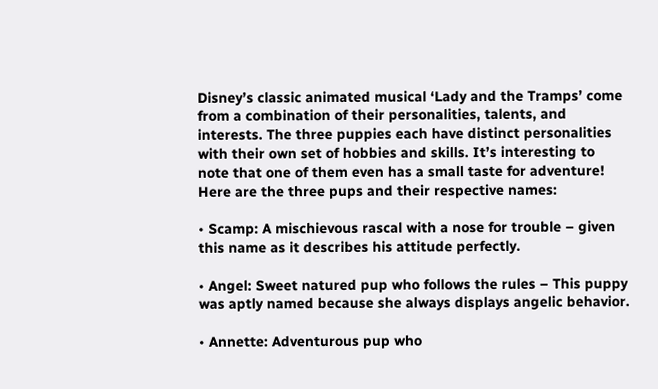Disney’s classic animated musical ‘Lady and the Tramps’ come from a combination of their personalities, talents, and interests. The three puppies each have distinct personalities with their own set of hobbies and skills. It’s interesting to note that one of them even has a small taste for adventure! Here are the three pups and their respective names:

• Scamp: A mischievous rascal with a nose for trouble – given this name as it describes his attitude perfectly.

• Angel: Sweet natured pup who follows the rules – This puppy was aptly named because she always displays angelic behavior.

• Annette: Adventurous pup who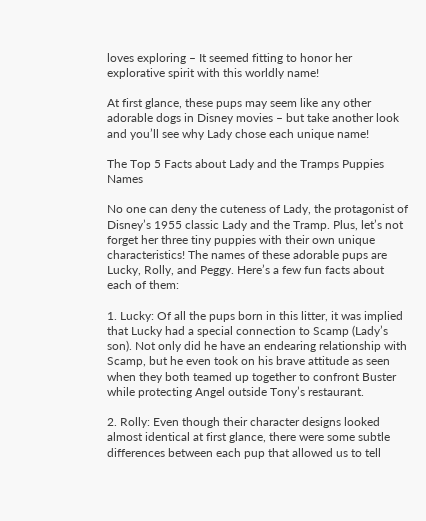loves exploring – It seemed fitting to honor her explorative spirit with this worldly name!

At first glance, these pups may seem like any other adorable dogs in Disney movies – but take another look and you’ll see why Lady chose each unique name!

The Top 5 Facts about Lady and the Tramps Puppies Names

No one can deny the cuteness of Lady, the protagonist of Disney’s 1955 classic Lady and the Tramp. Plus, let’s not forget her three tiny puppies with their own unique characteristics! The names of these adorable pups are Lucky, Rolly, and Peggy. Here’s a few fun facts about each of them:

1. Lucky: Of all the pups born in this litter, it was implied that Lucky had a special connection to Scamp (Lady’s son). Not only did he have an endearing relationship with Scamp, but he even took on his brave attitude as seen when they both teamed up together to confront Buster while protecting Angel outside Tony’s restaurant.

2. Rolly: Even though their character designs looked almost identical at first glance, there were some subtle differences between each pup that allowed us to tell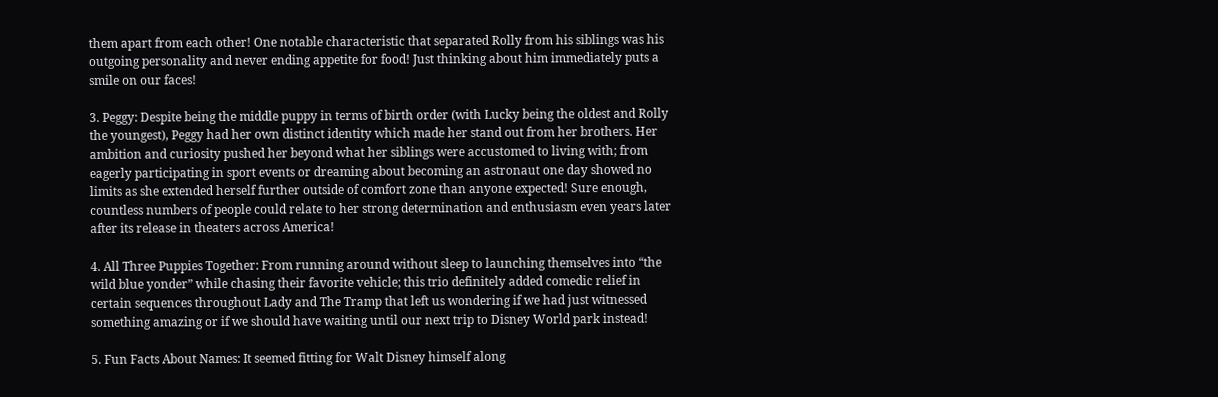them apart from each other! One notable characteristic that separated Rolly from his siblings was his outgoing personality and never ending appetite for food! Just thinking about him immediately puts a smile on our faces!

3. Peggy: Despite being the middle puppy in terms of birth order (with Lucky being the oldest and Rolly the youngest), Peggy had her own distinct identity which made her stand out from her brothers. Her ambition and curiosity pushed her beyond what her siblings were accustomed to living with; from eagerly participating in sport events or dreaming about becoming an astronaut one day showed no limits as she extended herself further outside of comfort zone than anyone expected! Sure enough, countless numbers of people could relate to her strong determination and enthusiasm even years later after its release in theaters across America!

4. All Three Puppies Together: From running around without sleep to launching themselves into “the wild blue yonder” while chasing their favorite vehicle; this trio definitely added comedic relief in certain sequences throughout Lady and The Tramp that left us wondering if we had just witnessed something amazing or if we should have waiting until our next trip to Disney World park instead!

5. Fun Facts About Names: It seemed fitting for Walt Disney himself along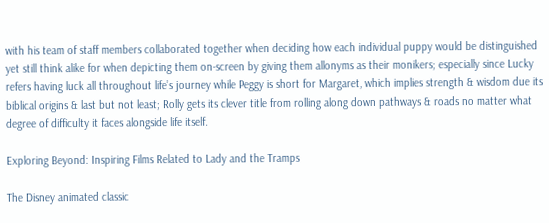with his team of staff members collaborated together when deciding how each individual puppy would be distinguished yet still think alike for when depicting them on-screen by giving them allonyms as their monikers; especially since Lucky refers having luck all throughout life’s journey while Peggy is short for Margaret, which implies strength & wisdom due its biblical origins & last but not least; Rolly gets its clever title from rolling along down pathways & roads no matter what degree of difficulty it faces alongside life itself.

Exploring Beyond: Inspiring Films Related to Lady and the Tramps

The Disney animated classic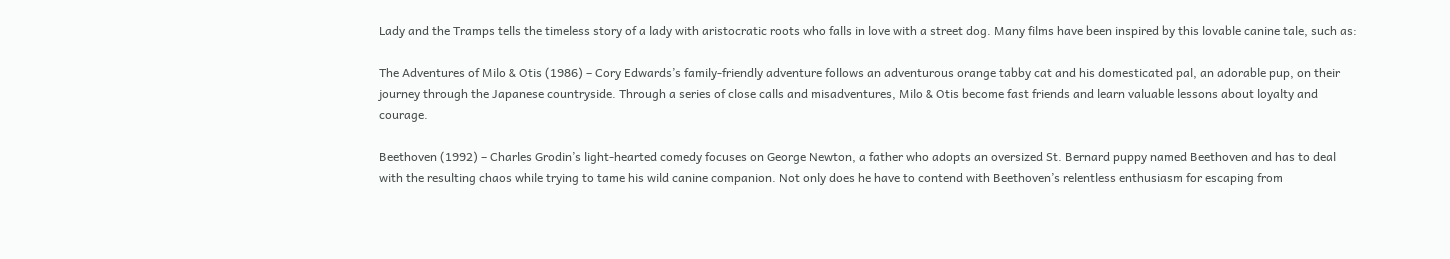Lady and the Tramps tells the timeless story of a lady with aristocratic roots who falls in love with a street dog. Many films have been inspired by this lovable canine tale, such as:

The Adventures of Milo & Otis (1986) – Cory Edwards’s family-friendly adventure follows an adventurous orange tabby cat and his domesticated pal, an adorable pup, on their journey through the Japanese countryside. Through a series of close calls and misadventures, Milo & Otis become fast friends and learn valuable lessons about loyalty and courage.

Beethoven (1992) – Charles Grodin’s light-hearted comedy focuses on George Newton, a father who adopts an oversized St. Bernard puppy named Beethoven and has to deal with the resulting chaos while trying to tame his wild canine companion. Not only does he have to contend with Beethoven’s relentless enthusiasm for escaping from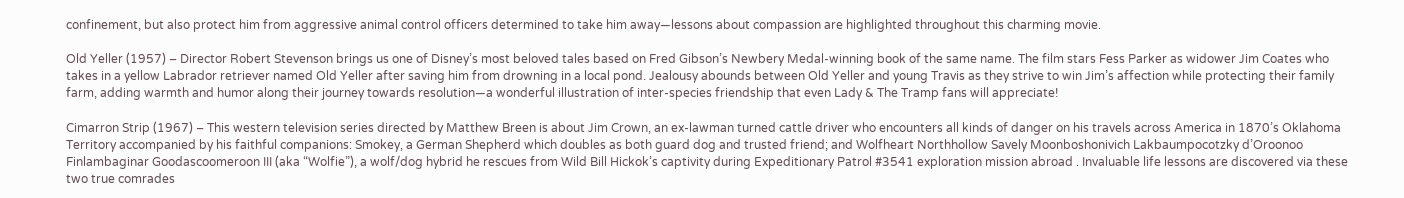confinement, but also protect him from aggressive animal control officers determined to take him away—lessons about compassion are highlighted throughout this charming movie.

Old Yeller (1957) – Director Robert Stevenson brings us one of Disney’s most beloved tales based on Fred Gibson’s Newbery Medal-winning book of the same name. The film stars Fess Parker as widower Jim Coates who takes in a yellow Labrador retriever named Old Yeller after saving him from drowning in a local pond. Jealousy abounds between Old Yeller and young Travis as they strive to win Jim’s affection while protecting their family farm, adding warmth and humor along their journey towards resolution—a wonderful illustration of inter-species friendship that even Lady & The Tramp fans will appreciate!

Cimarron Strip (1967) – This western television series directed by Matthew Breen is about Jim Crown, an ex-lawman turned cattle driver who encounters all kinds of danger on his travels across America in 1870’s Oklahoma Territory accompanied by his faithful companions: Smokey, a German Shepherd which doubles as both guard dog and trusted friend; and Wolfheart Northhollow Savely Moonboshonivich Lakbaumpocotzky d’Oroonoo Finlambaginar Goodascoomeroon III (aka “Wolfie”), a wolf/dog hybrid he rescues from Wild Bill Hickok’s captivity during Expeditionary Patrol #3541 exploration mission abroad . Invaluable life lessons are discovered via these two true comrades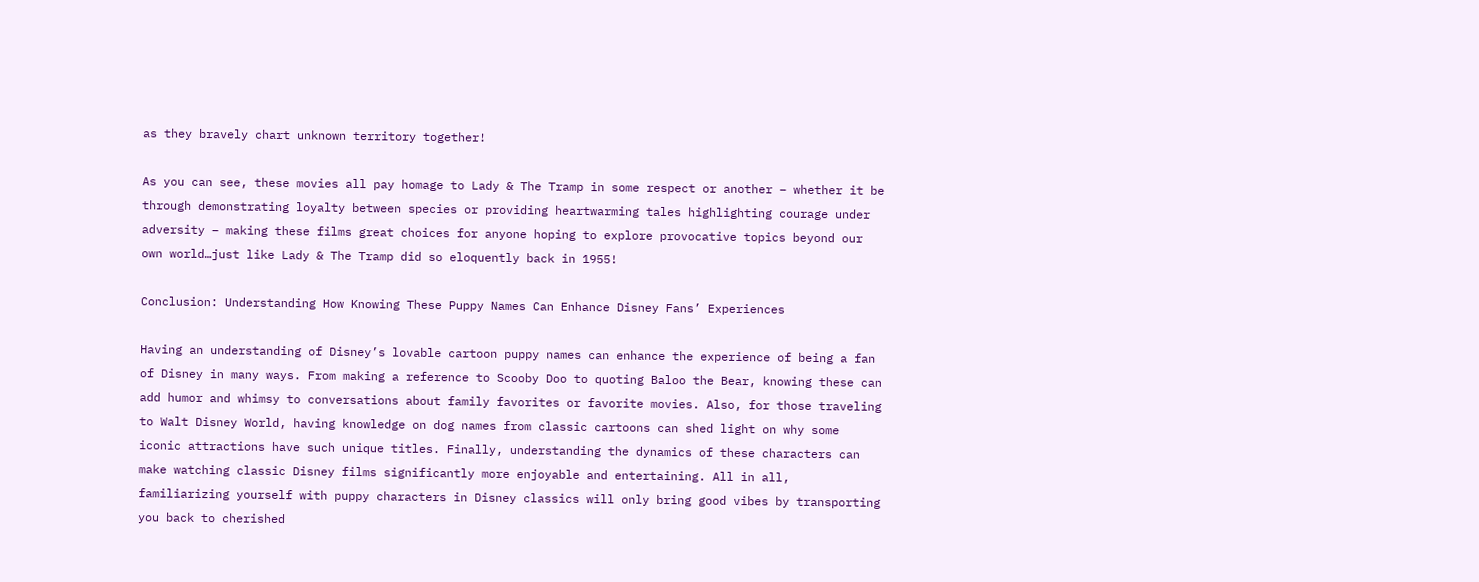as they bravely chart unknown territory together!

As you can see, these movies all pay homage to Lady & The Tramp in some respect or another – whether it be through demonstrating loyalty between species or providing heartwarming tales highlighting courage under adversity – making these films great choices for anyone hoping to explore provocative topics beyond our own world…just like Lady & The Tramp did so eloquently back in 1955!

Conclusion: Understanding How Knowing These Puppy Names Can Enhance Disney Fans’ Experiences

Having an understanding of Disney’s lovable cartoon puppy names can enhance the experience of being a fan of Disney in many ways. From making a reference to Scooby Doo to quoting Baloo the Bear, knowing these can add humor and whimsy to conversations about family favorites or favorite movies. Also, for those traveling to Walt Disney World, having knowledge on dog names from classic cartoons can shed light on why some iconic attractions have such unique titles. Finally, understanding the dynamics of these characters can make watching classic Disney films significantly more enjoyable and entertaining. All in all, familiarizing yourself with puppy characters in Disney classics will only bring good vibes by transporting you back to cherished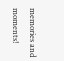memories and moments!